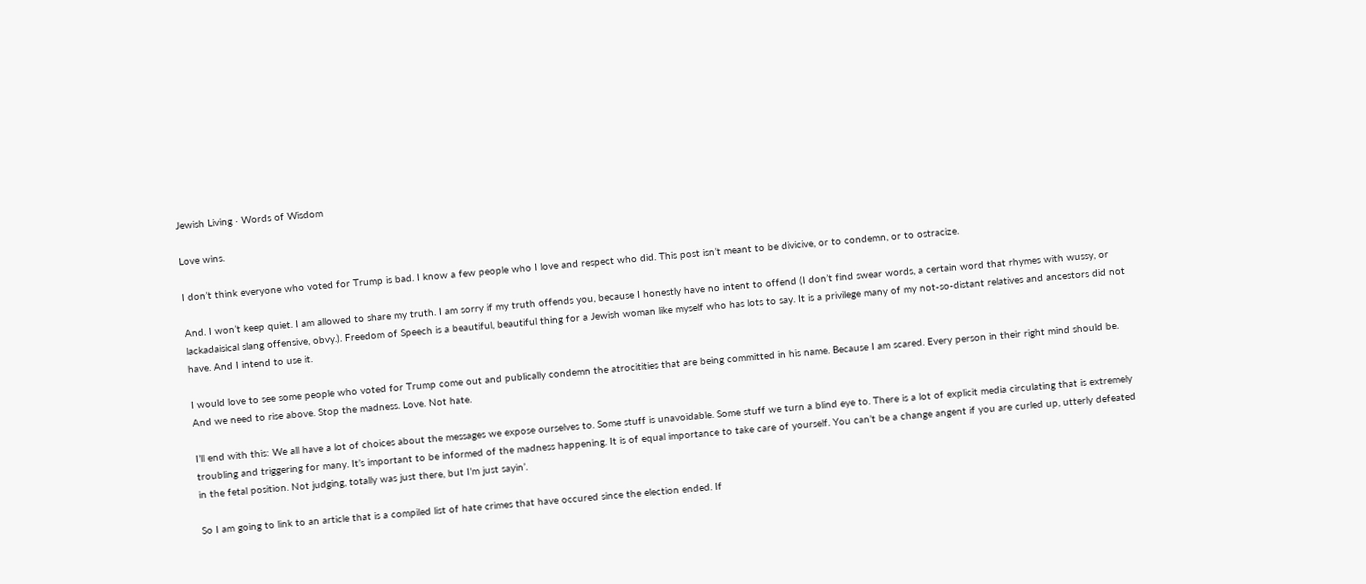Jewish Living · Words of Wisdom

Love wins.

I don’t think everyone who voted for Trump is bad. I know a few people who I love and respect who did. This post isn’t meant to be divicive, or to condemn, or to ostracize.

And. I won’t keep quiet. I am allowed to share my truth. I am sorry if my truth offends you, because I honestly have no intent to offend (I don’t find swear words, a certain word that rhymes with wussy, or lackadaisical slang offensive, obvy.). Freedom of Speech is a beautiful, beautiful thing for a Jewish woman like myself who has lots to say. It is a privilege many of my not-so-distant relatives and ancestors did not have. And I intend to use it.

I would love to see some people who voted for Trump come out and publically condemn the atrocitities that are being committed in his name. Because I am scared. Every person in their right mind should be. And we need to rise above. Stop the madness. Love. Not hate.

I’ll end with this: We all have a lot of choices about the messages we expose ourselves to. Some stuff is unavoidable. Some stuff we turn a blind eye to. There is a lot of explicit media circulating that is extremely troubling and triggering for many. It’s important to be informed of the madness happening. It is of equal importance to take care of yourself. You can’t be a change angent if you are curled up, utterly defeated in the fetal position. Not judging, totally was just there, but I’m just sayin’.

So I am going to link to an article that is a compiled list of hate crimes that have occured since the election ended. If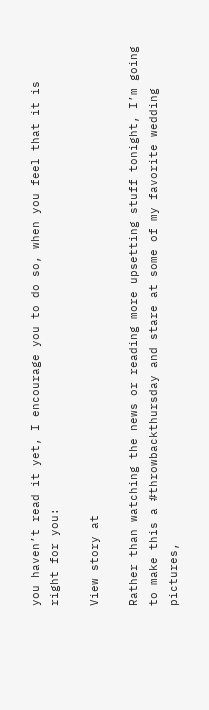you haven’t read it yet, I encourage you to do so, when you feel that it is right for you:

View story at

Rather than watching the news or reading more upsetting stuff tonight, I’m going to make this a #throwbackthursday and stare at some of my favorite wedding pictures,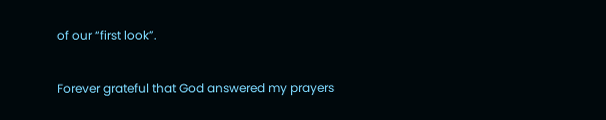of our “first look”.

Forever grateful that God answered my prayers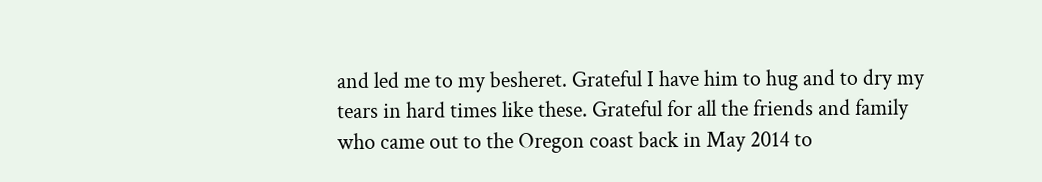and led me to my besheret. Grateful I have him to hug and to dry my tears in hard times like these. Grateful for all the friends and family who came out to the Oregon coast back in May 2014 to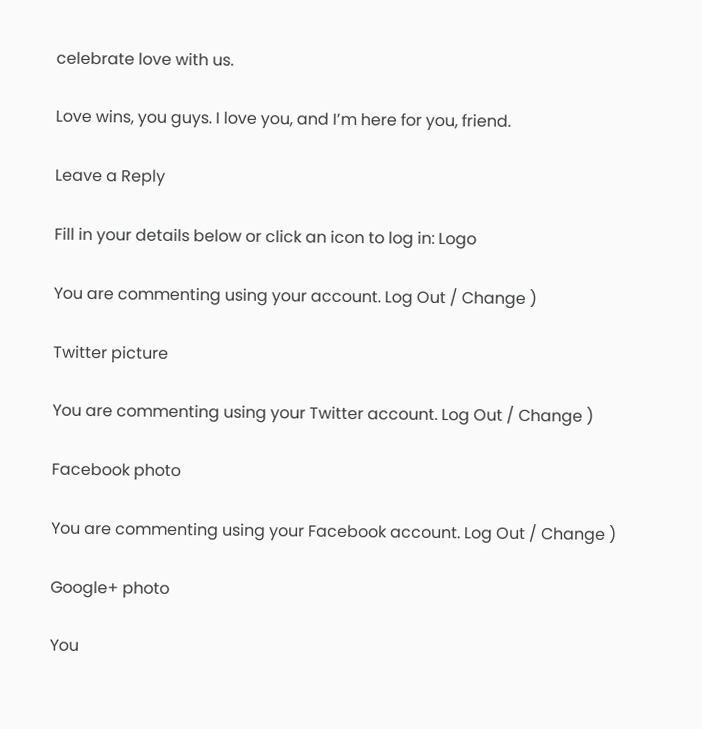celebrate love with us.

Love wins, you guys. I love you, and I’m here for you, friend.

Leave a Reply

Fill in your details below or click an icon to log in: Logo

You are commenting using your account. Log Out / Change )

Twitter picture

You are commenting using your Twitter account. Log Out / Change )

Facebook photo

You are commenting using your Facebook account. Log Out / Change )

Google+ photo

You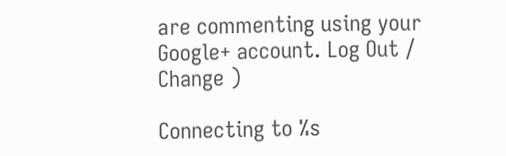are commenting using your Google+ account. Log Out / Change )

Connecting to %s